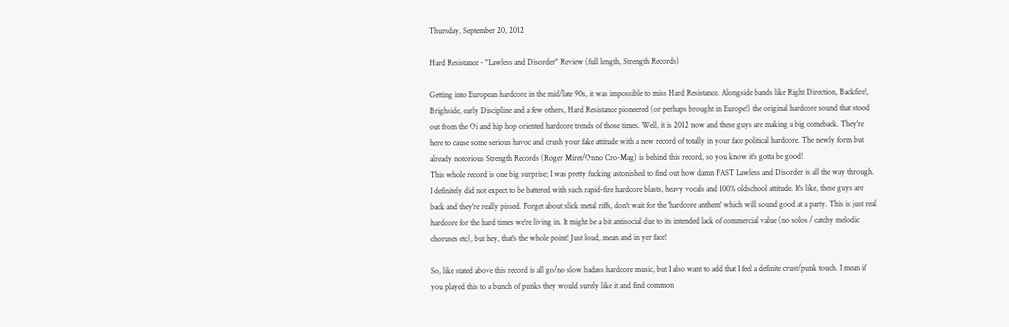Thursday, September 20, 2012

Hard Resistance - "Lawless and Disorder" Review (full length, Strength Records)

Getting into European hardcore in the mid/late 90s, it was impossible to miss Hard Resistance. Alongside bands like Right Direction, Backfire!, Brighside, early Discipline and a few others, Hard Resistance pioneered (or perhaps brought in Europe!) the original hardcore sound that stood out from the Oi and hip hop oriented hardcore trends of those times. Well, it is 2012 now and these guys are making a big comeback. They're here to cause some serious havoc and crush your fake attitude with a new record of totally in your face political hardcore. The newly form but already notorious Strength Records (Roger Miret/Onno Cro-Mag) is behind this record, so you know it's gotta be good!
This whole record is one big surprise; I was pretty fucking astonished to find out how damn FAST Lawless and Disorder is all the way through. I definitely did not expect to be battered with such rapid-fire hardcore blasts, heavy vocals and 100% oldschool attitude. It's like, these guys are back and they're really pissed. Forget about slick metal riffs, don't wait for the 'hardcore anthem' which will sound good at a party. This is just real hardcore for the hard times we're living in. It might be a bit antisocial due to its intended lack of commercial value (no solos / catchy melodic choruses etc), but hey, that's the whole point! Just loud, mean and in yer face!

So, like stated above this record is all go/no slow badass hardcore music, but I also want to add that I feel a definite crust/punk touch. I mean if you played this to a bunch of punks they would surely like it and find common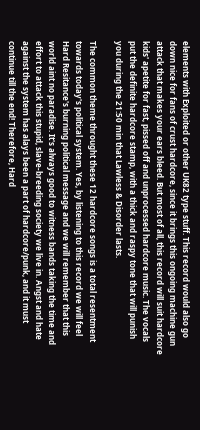elements with Exploited or other UK82 type stuff. This record would also go down nice for fans of crust hardcore, since it brings this ongoing machine gun attack that makes your ears bleed. But most of all, this record will suit hardcore kids' apetite for fast, pissed off and unprocessed hardcore music. The vocals put the definite hardcore stamp, with a thick and raspy tone that will punish you during the 21:50 min that Lawless & Disorder lasts.

The common theme throught these 12 hardcore songs is a total resentment towards today's political system. Yes, by listening to this record we will feel Hard Resitance's burning political message and we will remember that this world aint no paradise. It's always good to witness bands taking the time and effort to attack this stupid, slave-breeding society we live in. Angst and hate against the system has alays been a part of hardcore/punk, and it must continue till the end! Therefore, Hard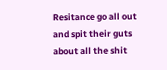Resitance go all out and spit their guts about all the shit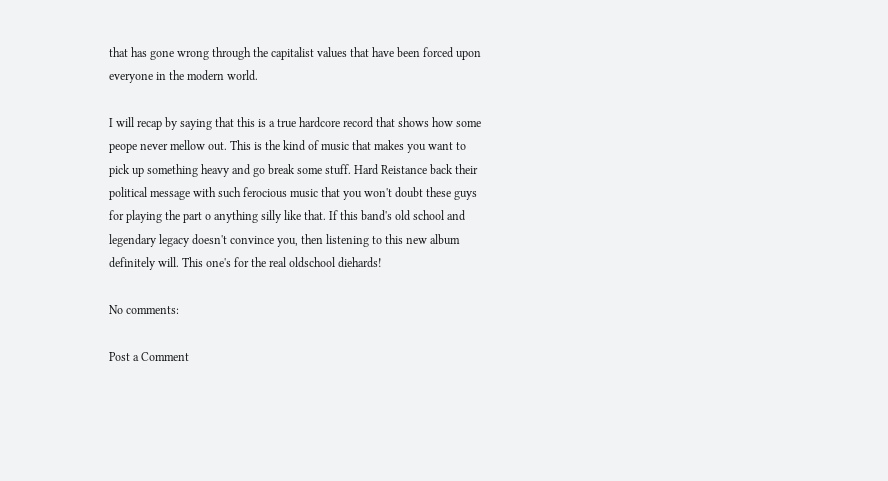that has gone wrong through the capitalist values that have been forced upon everyone in the modern world.

I will recap by saying that this is a true hardcore record that shows how some peope never mellow out. This is the kind of music that makes you want to pick up something heavy and go break some stuff. Hard Reistance back their political message with such ferocious music that you won't doubt these guys for playing the part o anything silly like that. If this band's old school and legendary legacy doesn't convince you, then listening to this new album definitely will. This one's for the real oldschool diehards!

No comments:

Post a Comment